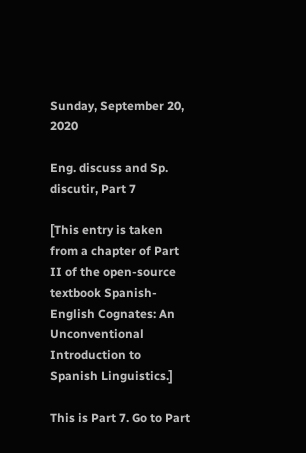Sunday, September 20, 2020

Eng. discuss and Sp. discutir, Part 7

[This entry is taken from a chapter of Part II of the open-source textbook Spanish-English Cognates: An Unconventional Introduction to Spanish Linguistics.]

This is Part 7. Go to Part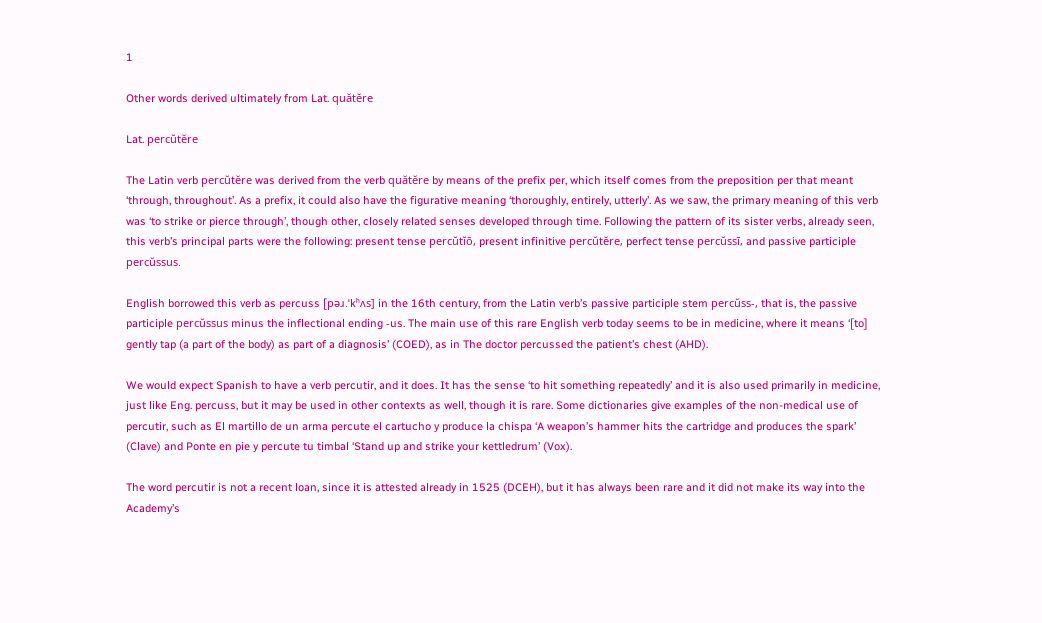1

Other words derived ultimately from Lat. quătĕre

Lat. percŭtĕre

The Latin verb percŭtĕre was derived from the verb quătĕre by means of the prefix per, which itself comes from the preposition per that meant ‘through, throughout’. As a prefix, it could also have the figurative meaning ‘thoroughly, entirely, utterly’. As we saw, the primary meaning of this verb was ‘to strike or pierce through’, though other, closely related senses developed through time. Following the pattern of its sister verbs, already seen, this verb’s principal parts were the following: present tense percŭtĭō, present infinitive percŭtĕre, perfect tense percŭssī, and passive participle percŭssus.

English borrowed this verb as percuss [pəɹ.ˈkʰʌs] in the 16th century, from the Latin verb’s passive participle stem percŭss‑, that is, the passive participle percŭssus minus the inflectional ending ‑us. The main use of this rare English verb today seems to be in medicine, where it means ‘[to] gently tap (a part of the body) as part of a diagnosis’ (COED), as in The doctor percussed the patient’s chest (AHD).

We would expect Spanish to have a verb percutir, and it does. It has the sense ‘to hit something repeatedly’ and it is also used primarily in medicine, just like Eng. percuss, but it may be used in other contexts as well, though it is rare. Some dictionaries give examples of the non-medical use of percutir, such as El martillo de un arma percute el cartucho y produce la chispa ‘A weapon’s hammer hits the cartridge and produces the spark’ (Clave) and Ponte en pie y percute tu timbal ‘Stand up and strike your kettledrum’ (Vox).

The word percutir is not a recent loan, since it is attested already in 1525 (DCEH), but it has always been rare and it did not make its way into the Academy’s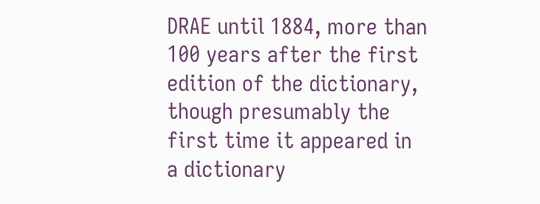DRAE until 1884, more than 100 years after the first edition of the dictionary, though presumably the first time it appeared in a dictionary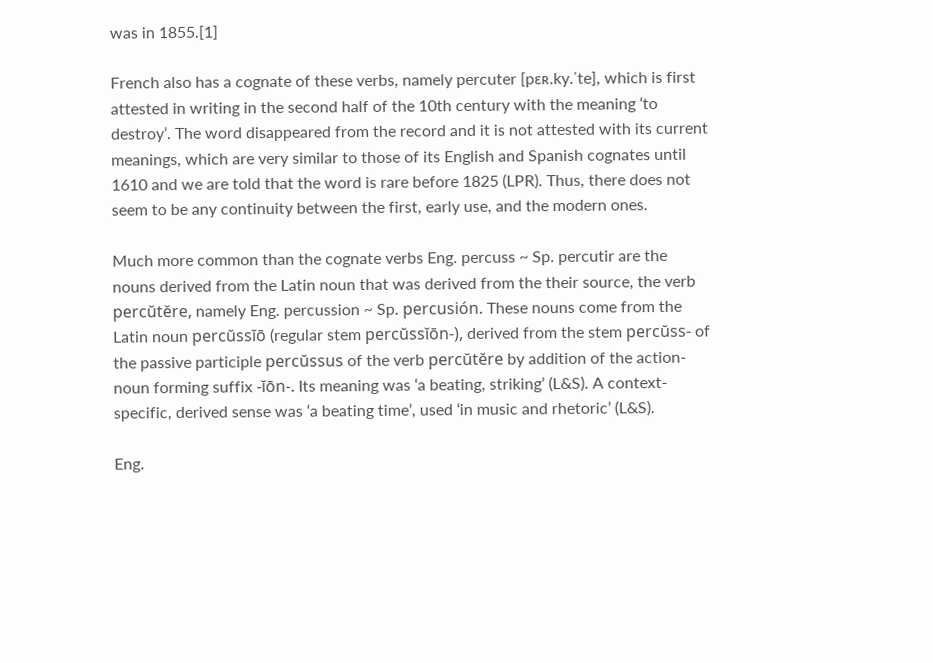was in 1855.[1]

French also has a cognate of these verbs, namely percuter [pɛʀ.ky.ˈte], which is first attested in writing in the second half of the 10th century with the meaning ‘to destroy’. The word disappeared from the record and it is not attested with its current meanings, which are very similar to those of its English and Spanish cognates until 1610 and we are told that the word is rare before 1825 (LPR). Thus, there does not seem to be any continuity between the first, early use, and the modern ones.

Much more common than the cognate verbs Eng. percuss ~ Sp. percutir are the nouns derived from the Latin noun that was derived from the their source, the verb percŭtĕre, namely Eng. percussion ~ Sp. percusión. These nouns come from the Latin noun percŭssĭō (regular stem percŭssĭōn‑), derived from the stem percŭss‑ of the passive participle percŭssus of the verb percŭtĕre by addition of the action-noun forming suffix ‑ĭōn‑. Its meaning was ‘a beating, striking’ (L&S). A context-specific, derived sense was ‘a beating time’, used ‘in music and rhetoric’ (L&S).

Eng.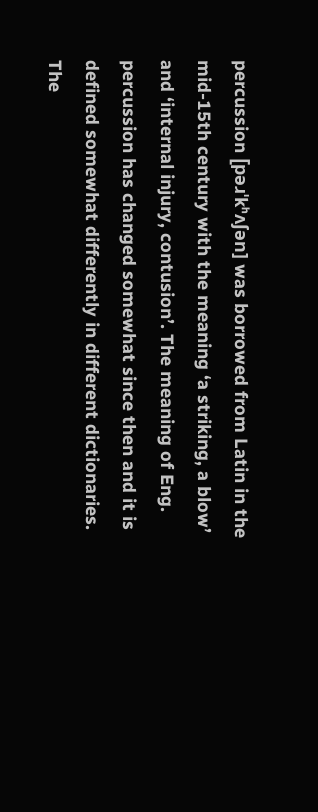percussion [pəɹˈkʰʌʃən] was borrowed from Latin in the mid-15th century with the meaning ‘a striking, a blow’ and ‘internal injury, contusion’. The meaning of Eng. percussion has changed somewhat since then and it is defined somewhat differently in different dictionaries. The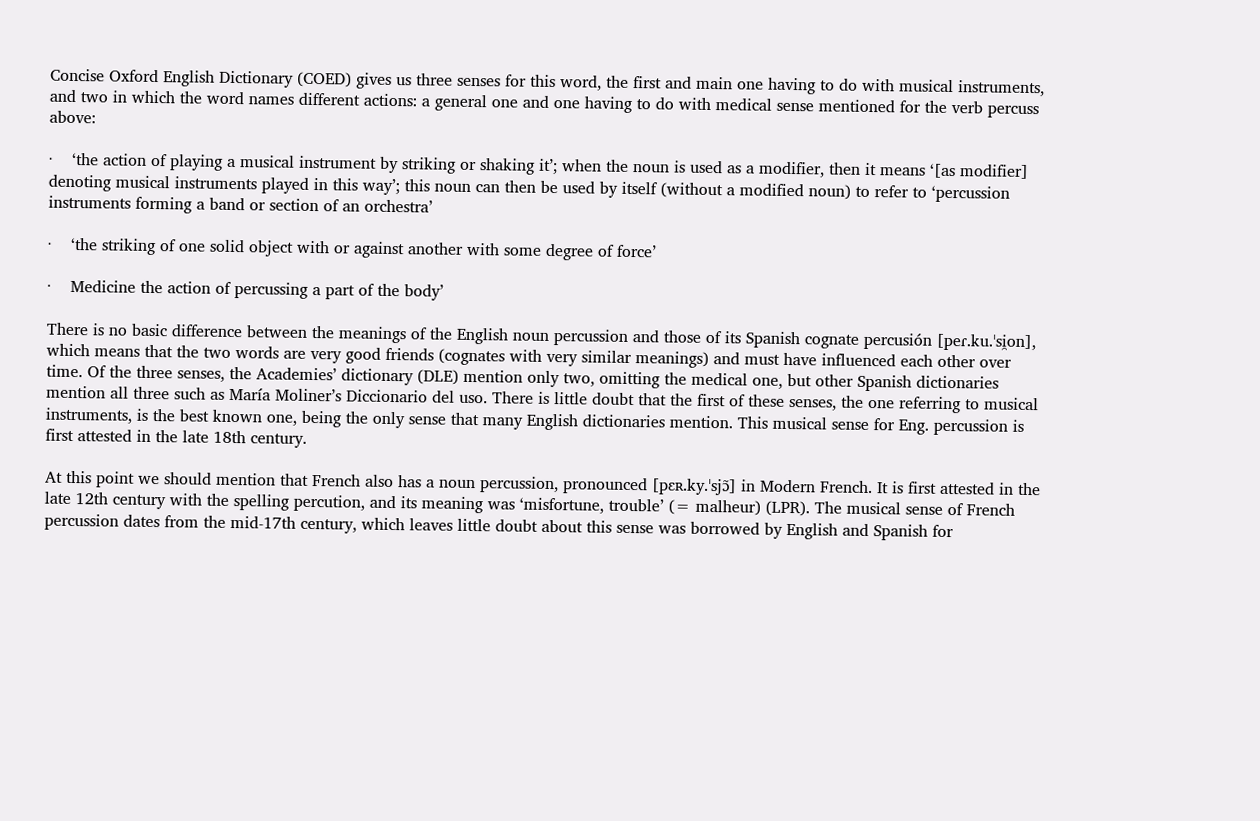Concise Oxford English Dictionary (COED) gives us three senses for this word, the first and main one having to do with musical instruments, and two in which the word names different actions: a general one and one having to do with medical sense mentioned for the verb percuss above:

·    ‘the action of playing a musical instrument by striking or shaking it’; when the noun is used as a modifier, then it means ‘[as modifier] denoting musical instruments played in this way’; this noun can then be used by itself (without a modified noun) to refer to ‘percussion instruments forming a band or section of an orchestra’

·    ‘the striking of one solid object with or against another with some degree of force’

·    Medicine the action of percussing a part of the body’

There is no basic difference between the meanings of the English noun percussion and those of its Spanish cognate percusión [peɾ.ku.ˈsi̯on], which means that the two words are very good friends (cognates with very similar meanings) and must have influenced each other over time. Of the three senses, the Academies’ dictionary (DLE) mention only two, omitting the medical one, but other Spanish dictionaries mention all three such as María Moliner’s Diccionario del uso. There is little doubt that the first of these senses, the one referring to musical instruments, is the best known one, being the only sense that many English dictionaries mention. This musical sense for Eng. percussion is first attested in the late 18th century.

At this point we should mention that French also has a noun percussion, pronounced [pɛʀ.ky.ˈsjɔ̃] in Modern French. It is first attested in the late 12th century with the spelling percution, and its meaning was ‘misfortune, trouble’ (= malheur) (LPR). The musical sense of French percussion dates from the mid-17th century, which leaves little doubt about this sense was borrowed by English and Spanish for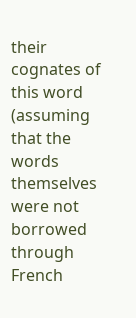their cognates of this word (assuming that the words themselves were not borrowed through French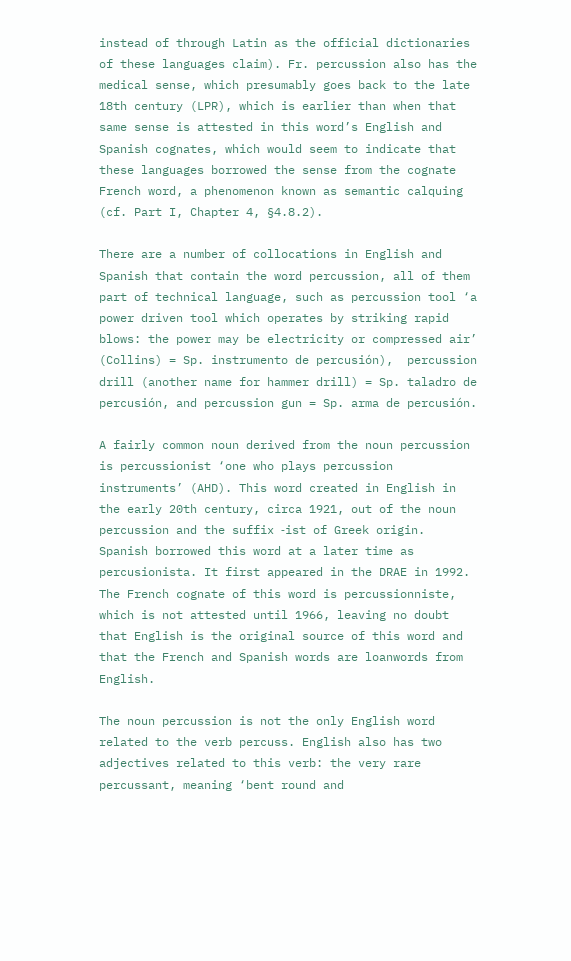instead of through Latin as the official dictionaries of these languages claim). Fr. percussion also has the medical sense, which presumably goes back to the late 18th century (LPR), which is earlier than when that same sense is attested in this word’s English and Spanish cognates, which would seem to indicate that these languages borrowed the sense from the cognate French word, a phenomenon known as semantic calquing (cf. Part I, Chapter 4, §4.8.2).

There are a number of collocations in English and Spanish that contain the word percussion, all of them part of technical language, such as percussion tool ‘a power driven tool which operates by striking rapid blows: the power may be electricity or compressed air’ (Collins) = Sp. instrumento de percusión),  percussion drill (another name for hammer drill) = Sp. taladro de percusión, and percussion gun = Sp. arma de percusión.

A fairly common noun derived from the noun percussion is percussionist ‘one who plays percussion instruments’ (AHD). This word created in English in the early 20th century, circa 1921, out of the noun percussion and the suffix ‑ist of Greek origin. Spanish borrowed this word at a later time as percusionista. It first appeared in the DRAE in 1992. The French cognate of this word is percussionniste, which is not attested until 1966, leaving no doubt that English is the original source of this word and that the French and Spanish words are loanwords from English.

The noun percussion is not the only English word related to the verb percuss. English also has two adjectives related to this verb: the very rare percussant, meaning ‘bent round and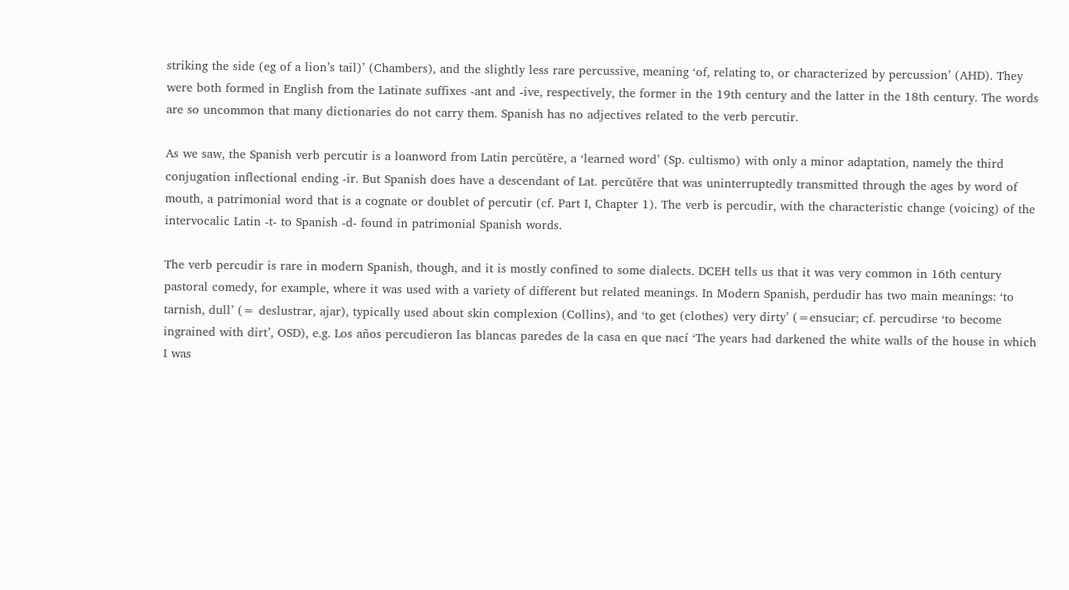striking the side (eg of a lion’s tail)’ (Chambers), and the slightly less rare percussive, meaning ‘of, relating to, or characterized by percussion’ (AHD). They were both formed in English from the Latinate suffixes ‑ant and ‑ive, respectively, the former in the 19th century and the latter in the 18th century. The words are so uncommon that many dictionaries do not carry them. Spanish has no adjectives related to the verb percutir.

As we saw, the Spanish verb percutir is a loanword from Latin percŭtĕre, a ‘learned word’ (Sp. cultismo) with only a minor adaptation, namely the third conjugation inflectional ending ‑ir. But Spanish does have a descendant of Lat. percŭtĕre that was uninterruptedly transmitted through the ages by word of mouth, a patrimonial word that is a cognate or doublet of percutir (cf. Part I, Chapter 1). The verb is percudir, with the characteristic change (voicing) of the intervocalic Latin ‑t‑ to Spanish ‑d‑ found in patrimonial Spanish words.

The verb percudir is rare in modern Spanish, though, and it is mostly confined to some dialects. DCEH tells us that it was very common in 16th century pastoral comedy, for example, where it was used with a variety of different but related meanings. In Modern Spanish, perdudir has two main meanings: ‘to tarnish, dull’ (= deslustrar, ajar), typically used about skin complexion (Collins), and ‘to get (clothes) very dirty’ (=ensuciar; cf. percudirse ‘to become ingrained with dirt’, OSD), e.g. Los años percudieron las blancas paredes de la casa en que nací ‘The years had darkened the white walls of the house in which I was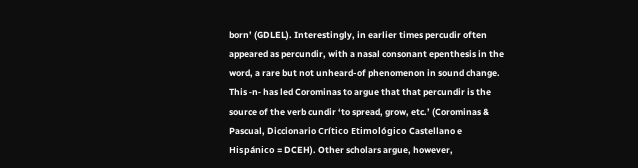born’ (GDLEL). Interestingly, in earlier times percudir often appeared as percundir, with a nasal consonant epenthesis in the word, a rare but not unheard-of phenomenon in sound change. This ‑n‑ has led Corominas to argue that that percundir is the source of the verb cundir ‘to spread, grow, etc.’ (Corominas & Pascual, Diccionario Crítico Etimológico Castellano e Hispánico = DCEH). Other scholars argue, however,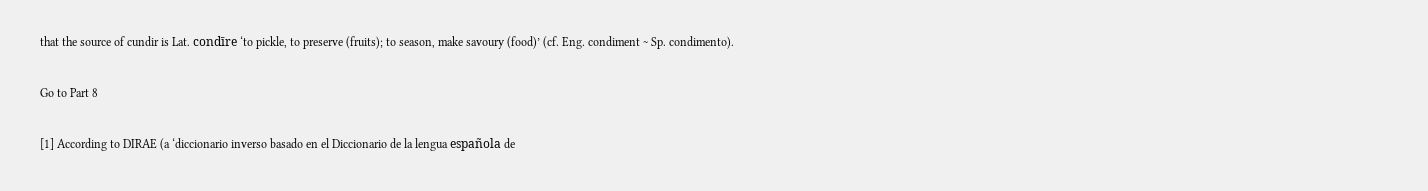that the source of cundir is Lat. condīre ‘to pickle, to preserve (fruits); to season, make savoury (food)’ (cf. Eng. condiment ~ Sp. condimento).

Go to Part 8

[1] According to DIRAE (a ‘diccionario inverso basado en el Diccionario de la lengua española de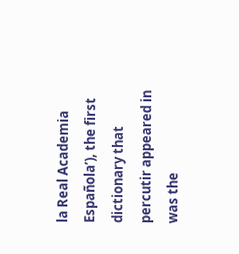la Real Academia Española’), the first dictionary that percutir appeared in was the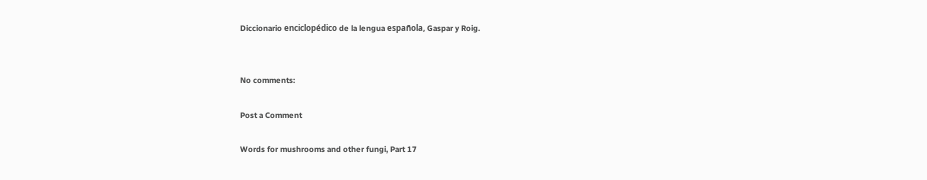Diccionario enciclopédico de la lengua española, Gaspar y Roig.


No comments:

Post a Comment

Words for mushrooms and other fungi, Part 17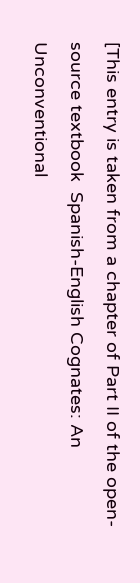[This entry is taken from a chapter of Part II of the open-source textbook  Spanish-English Cognates: An Unconventional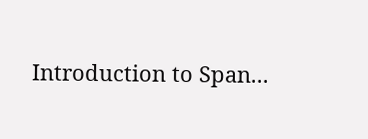Introduction to Span...